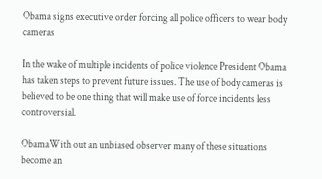Obama signs executive order forcing all police officers to wear body cameras

In the wake of multiple incidents of police violence President Obama has taken steps to prevent future issues. The use of body cameras is believed to be one thing that will make use of force incidents less controversial.

ObamaWith out an unbiased observer many of these situations become an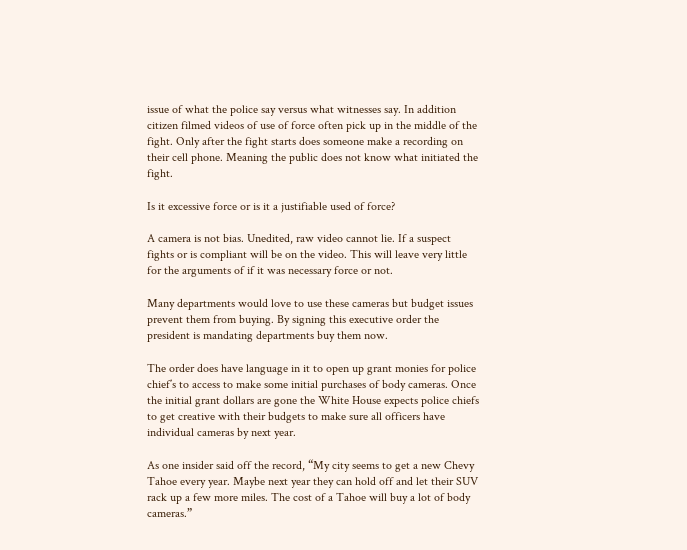issue of what the police say versus what witnesses say. In addition citizen filmed videos of use of force often pick up in the middle of the fight. Only after the fight starts does someone make a recording on their cell phone. Meaning the public does not know what initiated the fight.

Is it excessive force or is it a justifiable used of force?

A camera is not bias. Unedited, raw video cannot lie. If a suspect fights or is compliant will be on the video. This will leave very little for the arguments of if it was necessary force or not.

Many departments would love to use these cameras but budget issues prevent them from buying. By signing this executive order the president is mandating departments buy them now.

The order does have language in it to open up grant monies for police chief’s to access to make some initial purchases of body cameras. Once the initial grant dollars are gone the White House expects police chiefs to get creative with their budgets to make sure all officers have individual cameras by next year.

As one insider said off the record, “My city seems to get a new Chevy Tahoe every year. Maybe next year they can hold off and let their SUV rack up a few more miles. The cost of a Tahoe will buy a lot of body cameras.”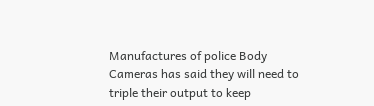Manufactures of police Body Cameras has said they will need to triple their output to keep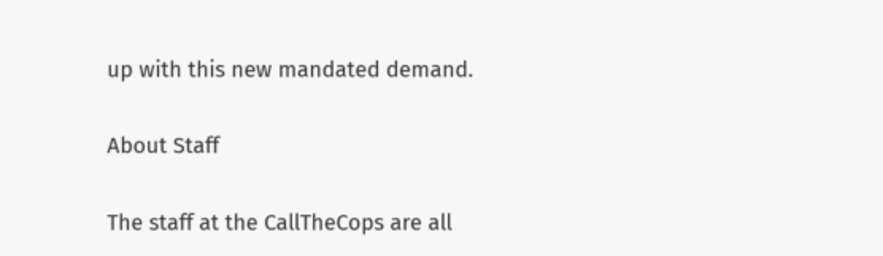up with this new mandated demand.

About Staff

The staff at the CallTheCops are all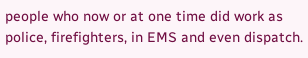people who now or at one time did work as police, firefighters, in EMS and even dispatch.